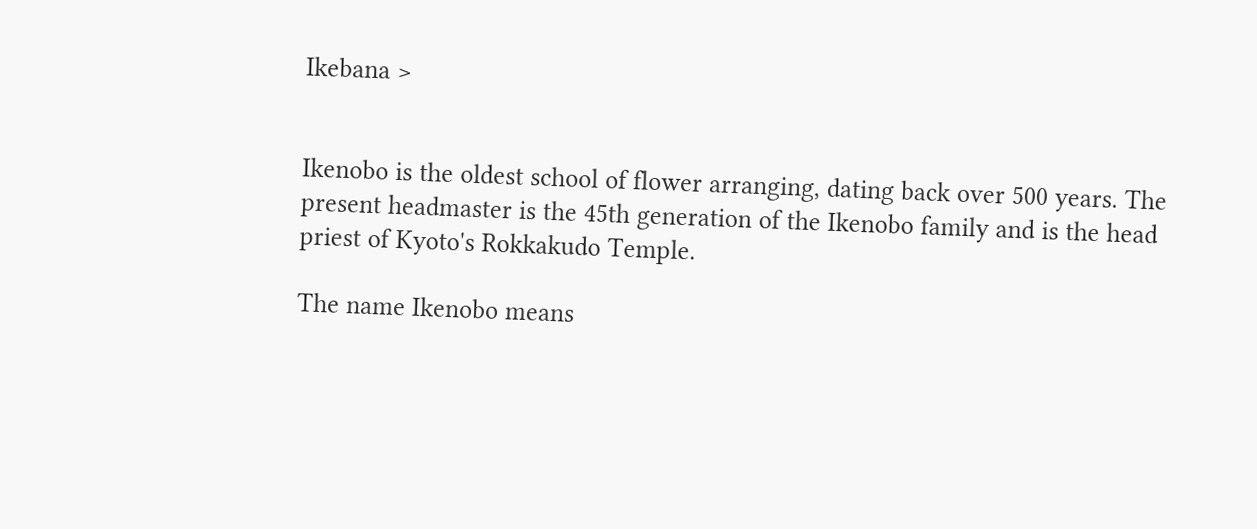Ikebana >


Ikenobo is the oldest school of flower arranging, dating back over 500 years. The present headmaster is the 45th generation of the Ikenobo family and is the head priest of Kyoto's Rokkakudo Temple.

The name Ikenobo means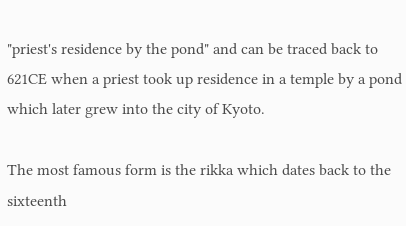"priest's residence by the pond" and can be traced back to 621CE when a priest took up residence in a temple by a pond which later grew into the city of Kyoto.

The most famous form is the rikka which dates back to the sixteenth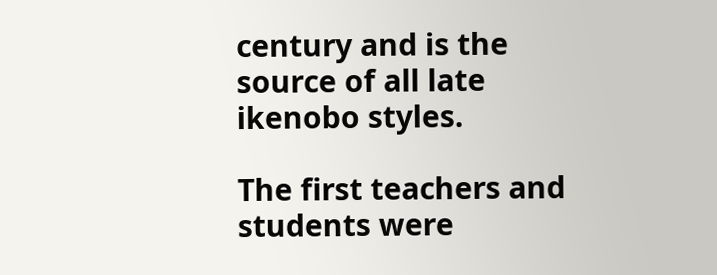century and is the source of all late ikenobo styles.

The first teachers and students were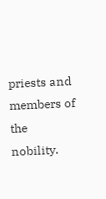priests and members of the nobility.